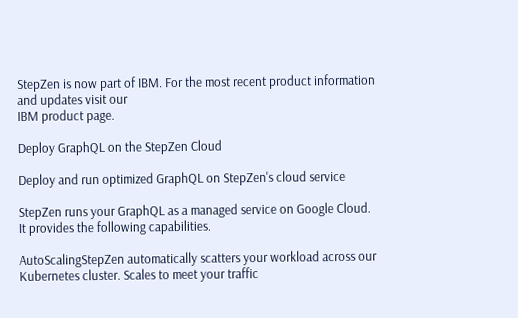StepZen is now part of IBM. For the most recent product information and updates visit our
IBM product page.

Deploy GraphQL on the StepZen Cloud

Deploy and run optimized GraphQL on StepZen's cloud service

StepZen runs your GraphQL as a managed service on Google Cloud. It provides the following capabilities.

AutoScalingStepZen automatically scatters your workload across our Kubernetes cluster. Scales to meet your traffic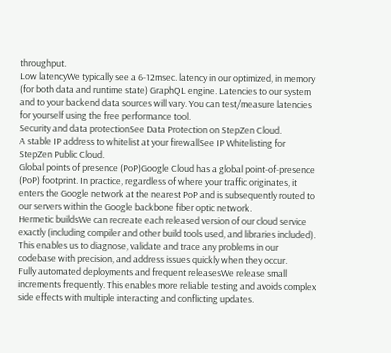throughput.
Low latencyWe typically see a 6-12msec. latency in our optimized, in memory (for both data and runtime state) GraphQL engine. Latencies to our system and to your backend data sources will vary. You can test/measure latencies for yourself using the free performance tool.
Security and data protectionSee Data Protection on StepZen Cloud.
A stable IP address to whitelist at your firewallSee IP Whitelisting for StepZen Public Cloud.
Global points of presence (PoP)Google Cloud has a global point-of-presence (PoP) footprint. In practice, regardless of where your traffic originates, it enters the Google network at the nearest PoP and is subsequently routed to our servers within the Google backbone fiber optic network.
Hermetic buildsWe can recreate each released version of our cloud service exactly (including compiler and other build tools used, and libraries included). This enables us to diagnose, validate and trace any problems in our codebase with precision, and address issues quickly when they occur.
Fully automated deployments and frequent releasesWe release small increments frequently. This enables more reliable testing and avoids complex side effects with multiple interacting and conflicting updates.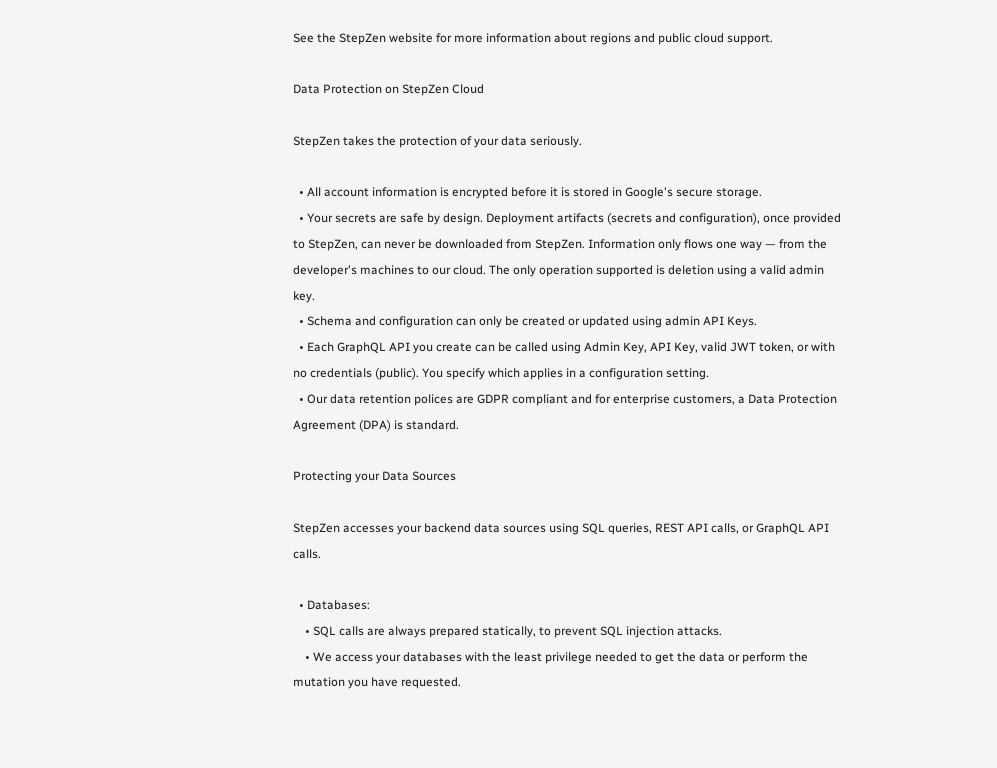See the StepZen website for more information about regions and public cloud support.

Data Protection on StepZen Cloud

StepZen takes the protection of your data seriously.

  • All account information is encrypted before it is stored in Google's secure storage.
  • Your secrets are safe by design. Deployment artifacts (secrets and configuration), once provided to StepZen, can never be downloaded from StepZen. Information only flows one way — from the developer's machines to our cloud. The only operation supported is deletion using a valid admin key.
  • Schema and configuration can only be created or updated using admin API Keys.
  • Each GraphQL API you create can be called using Admin Key, API Key, valid JWT token, or with no credentials (public). You specify which applies in a configuration setting.
  • Our data retention polices are GDPR compliant and for enterprise customers, a Data Protection Agreement (DPA) is standard.

Protecting your Data Sources

StepZen accesses your backend data sources using SQL queries, REST API calls, or GraphQL API calls.

  • Databases:
    • SQL calls are always prepared statically, to prevent SQL injection attacks.
    • We access your databases with the least privilege needed to get the data or perform the mutation you have requested.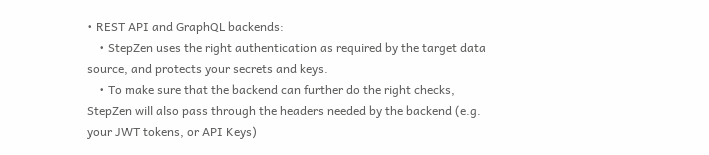• REST API and GraphQL backends:
    • StepZen uses the right authentication as required by the target data source, and protects your secrets and keys.
    • To make sure that the backend can further do the right checks, StepZen will also pass through the headers needed by the backend (e.g. your JWT tokens, or API Keys)